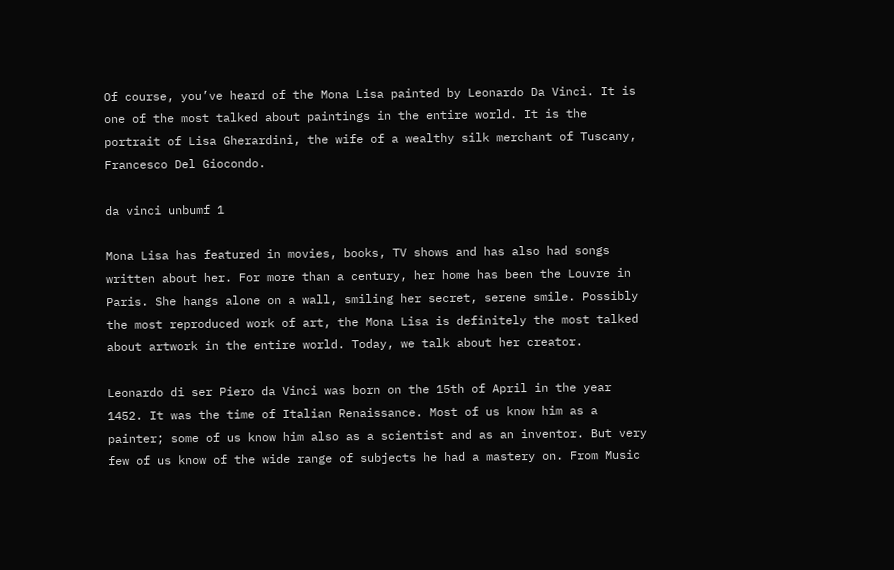Of course, you’ve heard of the Mona Lisa painted by Leonardo Da Vinci. It is one of the most talked about paintings in the entire world. It is the portrait of Lisa Gherardini, the wife of a wealthy silk merchant of Tuscany, Francesco Del Giocondo.

da vinci unbumf 1

Mona Lisa has featured in movies, books, TV shows and has also had songs written about her. For more than a century, her home has been the Louvre in Paris. She hangs alone on a wall, smiling her secret, serene smile. Possibly the most reproduced work of art, the Mona Lisa is definitely the most talked about artwork in the entire world. Today, we talk about her creator.

Leonardo di ser Piero da Vinci was born on the 15th of April in the year 1452. It was the time of Italian Renaissance. Most of us know him as a painter; some of us know him also as a scientist and as an inventor. But very few of us know of the wide range of subjects he had a mastery on. From Music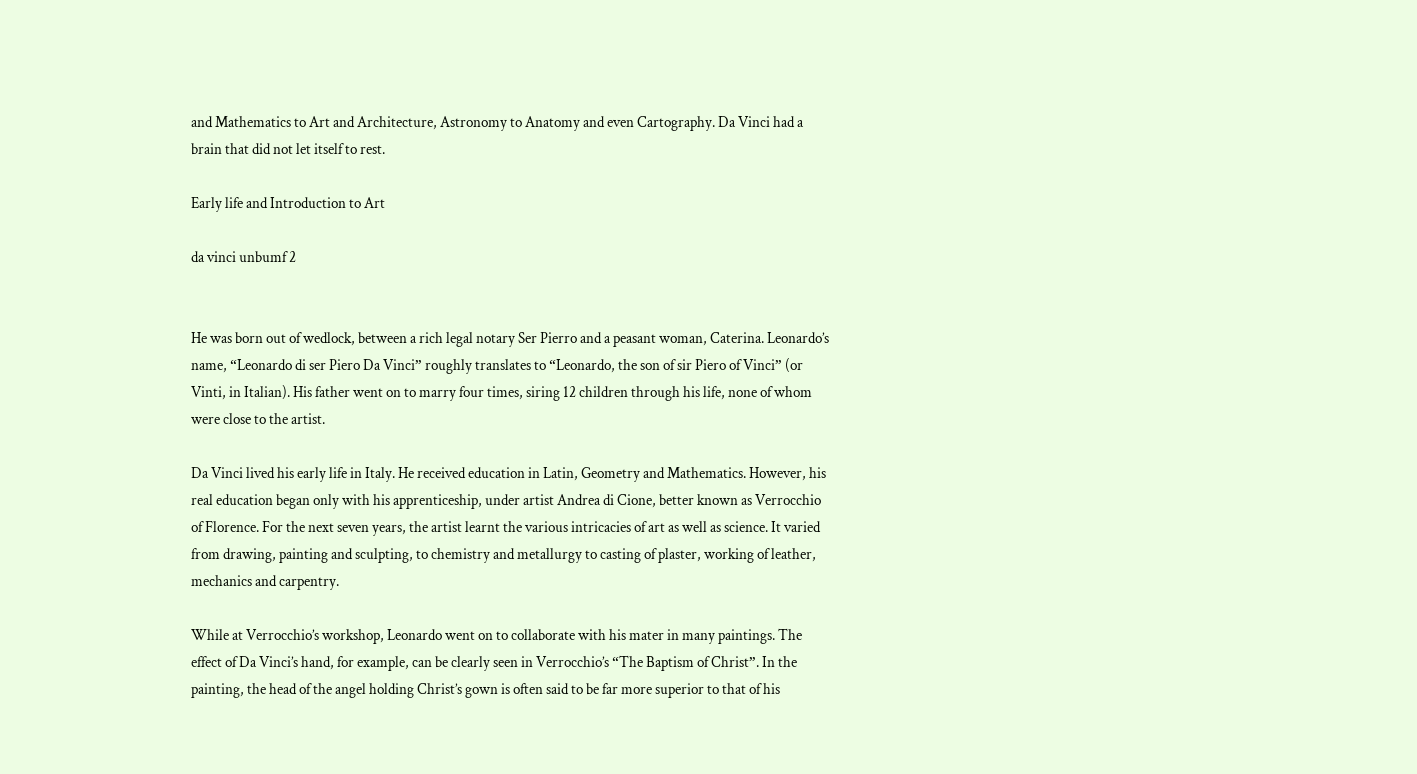and Mathematics to Art and Architecture, Astronomy to Anatomy and even Cartography. Da Vinci had a brain that did not let itself to rest.

Early life and Introduction to Art

da vinci unbumf 2


He was born out of wedlock, between a rich legal notary Ser Pierro and a peasant woman, Caterina. Leonardo’s name, “Leonardo di ser Piero Da Vinci” roughly translates to “Leonardo, the son of sir Piero of Vinci” (or Vinti, in Italian). His father went on to marry four times, siring 12 children through his life, none of whom were close to the artist.

Da Vinci lived his early life in Italy. He received education in Latin, Geometry and Mathematics. However, his real education began only with his apprenticeship, under artist Andrea di Cione, better known as Verrocchio of Florence. For the next seven years, the artist learnt the various intricacies of art as well as science. It varied from drawing, painting and sculpting, to chemistry and metallurgy to casting of plaster, working of leather, mechanics and carpentry.

While at Verrocchio’s workshop, Leonardo went on to collaborate with his mater in many paintings. The effect of Da Vinci’s hand, for example, can be clearly seen in Verrocchio’s “The Baptism of Christ”. In the painting, the head of the angel holding Christ’s gown is often said to be far more superior to that of his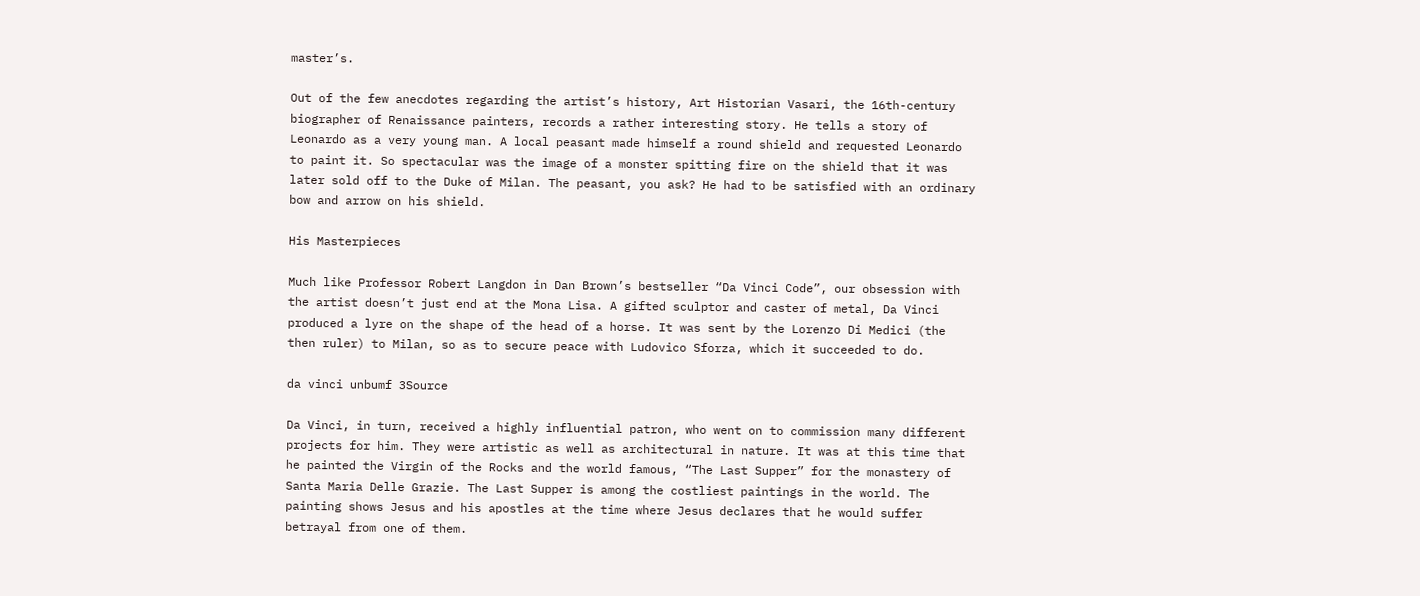master’s.

Out of the few anecdotes regarding the artist’s history, Art Historian Vasari, the 16th-century biographer of Renaissance painters, records a rather interesting story. He tells a story of Leonardo as a very young man. A local peasant made himself a round shield and requested Leonardo to paint it. So spectacular was the image of a monster spitting fire on the shield that it was later sold off to the Duke of Milan. The peasant, you ask? He had to be satisfied with an ordinary bow and arrow on his shield.

His Masterpieces

Much like Professor Robert Langdon in Dan Brown’s bestseller “Da Vinci Code”, our obsession with the artist doesn’t just end at the Mona Lisa. A gifted sculptor and caster of metal, Da Vinci produced a lyre on the shape of the head of a horse. It was sent by the Lorenzo Di Medici (the then ruler) to Milan, so as to secure peace with Ludovico Sforza, which it succeeded to do.

da vinci unbumf 3Source

Da Vinci, in turn, received a highly influential patron, who went on to commission many different projects for him. They were artistic as well as architectural in nature. It was at this time that he painted the Virgin of the Rocks and the world famous, “The Last Supper” for the monastery of Santa Maria Delle Grazie. The Last Supper is among the costliest paintings in the world. The painting shows Jesus and his apostles at the time where Jesus declares that he would suffer betrayal from one of them.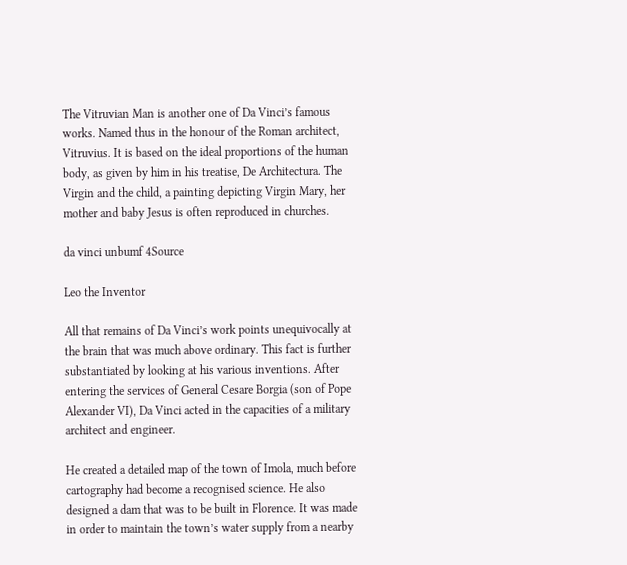The Vitruvian Man is another one of Da Vinci’s famous works. Named thus in the honour of the Roman architect, Vitruvius. It is based on the ideal proportions of the human body, as given by him in his treatise, De Architectura. The Virgin and the child, a painting depicting Virgin Mary, her mother and baby Jesus is often reproduced in churches.

da vinci unbumf 4Source

Leo the Inventor

All that remains of Da Vinci’s work points unequivocally at the brain that was much above ordinary. This fact is further substantiated by looking at his various inventions. After entering the services of General Cesare Borgia (son of Pope Alexander VI), Da Vinci acted in the capacities of a military architect and engineer.

He created a detailed map of the town of Imola, much before cartography had become a recognised science. He also designed a dam that was to be built in Florence. It was made in order to maintain the town’s water supply from a nearby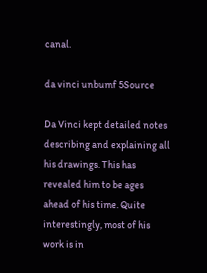canal.

da vinci unbumf 5Source

Da Vinci kept detailed notes describing and explaining all his drawings. This has revealed him to be ages ahead of his time. Quite interestingly, most of his work is in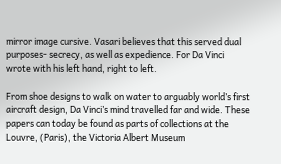mirror image cursive. Vasari believes that this served dual purposes- secrecy, as well as expedience. For Da Vinci wrote with his left hand, right to left.

From shoe designs to walk on water to arguably world’s first aircraft design, Da Vinci’s mind travelled far and wide. These papers can today be found as parts of collections at the Louvre, (Paris), the Victoria Albert Museum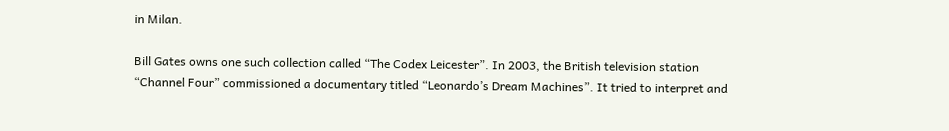in Milan.

Bill Gates owns one such collection called “The Codex Leicester”. In 2003, the British television station “Channel Four” commissioned a documentary titled “Leonardo’s Dream Machines”. It tried to interpret and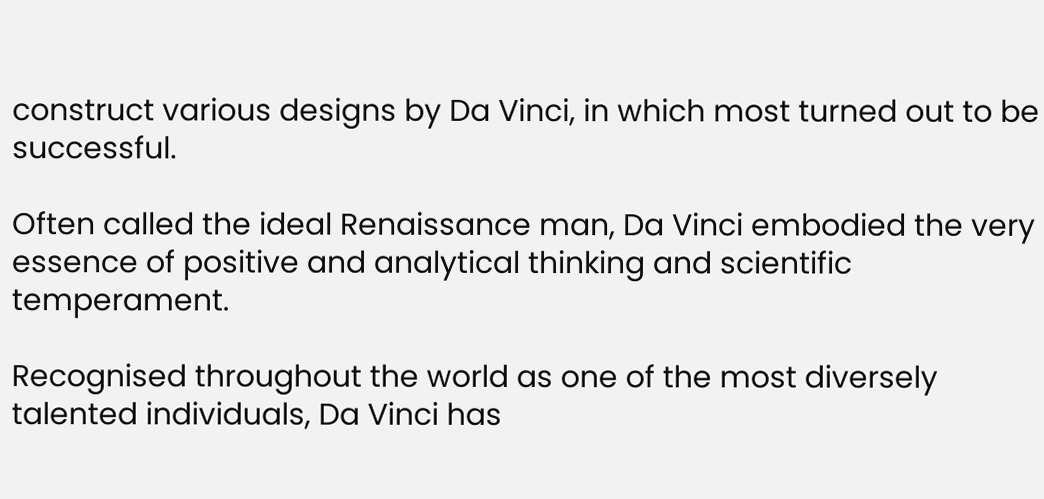construct various designs by Da Vinci, in which most turned out to be successful.

Often called the ideal Renaissance man, Da Vinci embodied the very essence of positive and analytical thinking and scientific temperament.

Recognised throughout the world as one of the most diversely talented individuals, Da Vinci has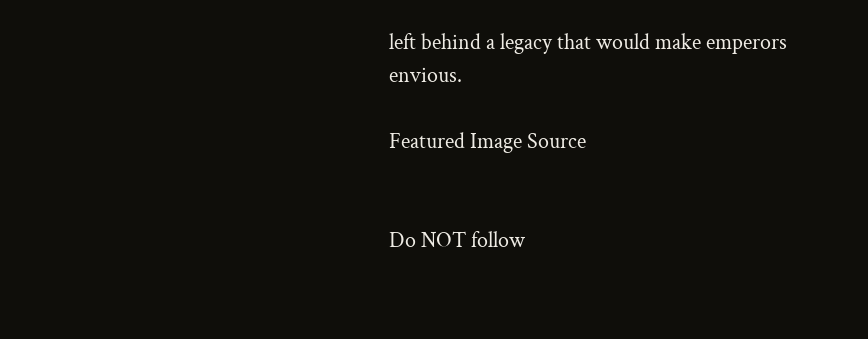left behind a legacy that would make emperors envious.

Featured Image Source


Do NOT follow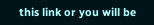this link or you will be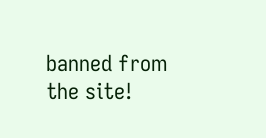banned from the site!